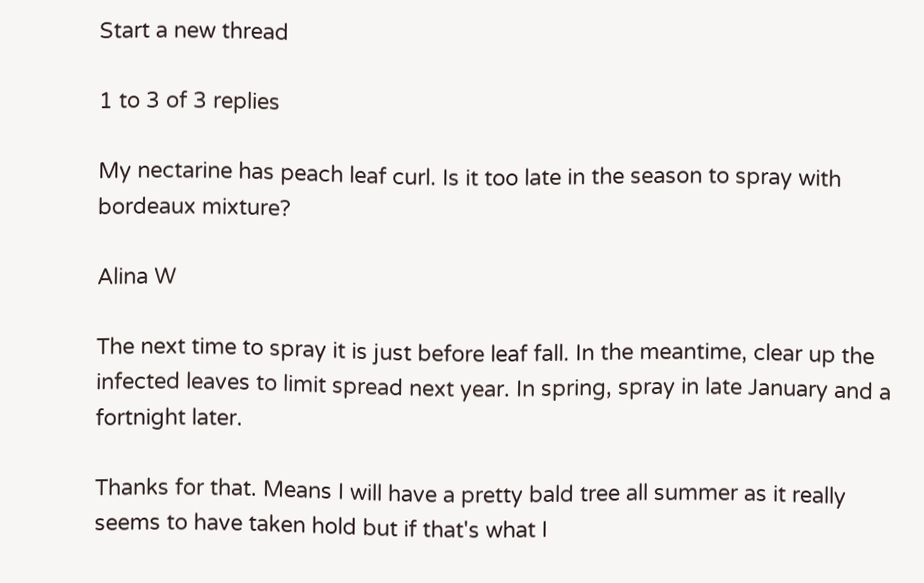Start a new thread

1 to 3 of 3 replies

My nectarine has peach leaf curl. Is it too late in the season to spray with bordeaux mixture?

Alina W

The next time to spray it is just before leaf fall. In the meantime, clear up the infected leaves to limit spread next year. In spring, spray in late January and a fortnight later.

Thanks for that. Means I will have a pretty bald tree all summer as it really seems to have taken hold but if that's what I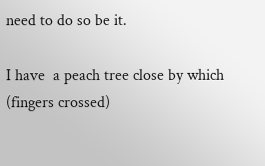need to do so be it.

I have  a peach tree close by which (fingers crossed)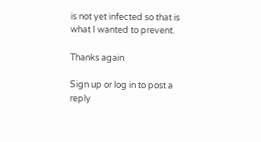is not yet infected so that is what I wanted to prevent.

Thanks again

Sign up or log in to post a reply